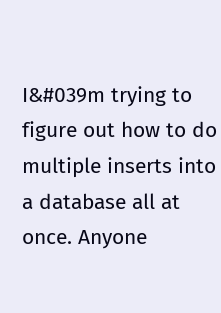I&#039m trying to figure out how to do multiple inserts into a database all at once. Anyone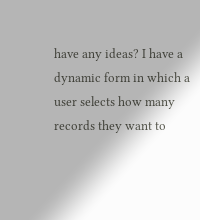have any ideas? I have a dynamic form in which a user selects how many records they want to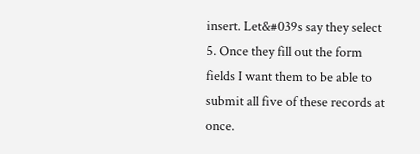insert. Let&#039s say they select 5. Once they fill out the form fields I want them to be able to submit all five of these records at once.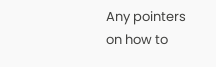Any pointers on how to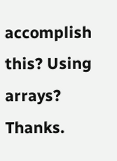accomplish this? Using arrays? Thanks.